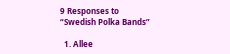9 Responses to “Swedish Polka Bands”

  1. Allee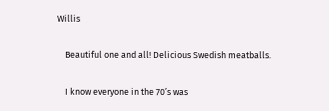Willis

    Beautiful one and all! Delicious Swedish meatballs.

    I know everyone in the 70’s was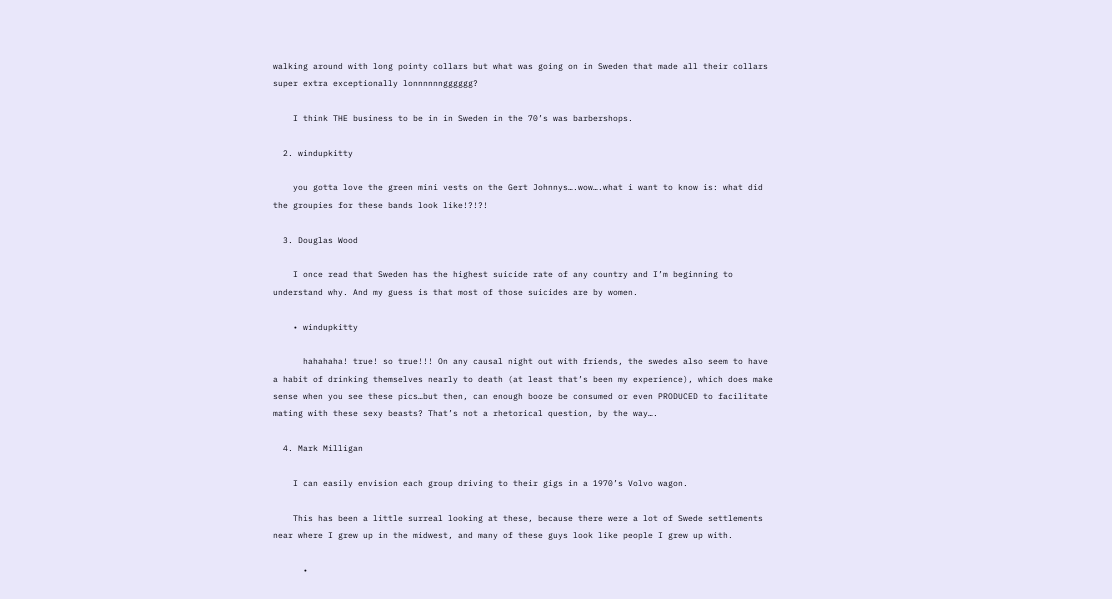walking around with long pointy collars but what was going on in Sweden that made all their collars super extra exceptionally lonnnnnngggggg?

    I think THE business to be in in Sweden in the 70’s was barbershops.

  2. windupkitty

    you gotta love the green mini vests on the Gert Johnnys….wow….what i want to know is: what did the groupies for these bands look like!?!?!

  3. Douglas Wood

    I once read that Sweden has the highest suicide rate of any country and I’m beginning to understand why. And my guess is that most of those suicides are by women.

    • windupkitty

      hahahaha! true! so true!!! On any causal night out with friends, the swedes also seem to have a habit of drinking themselves nearly to death (at least that’s been my experience), which does make sense when you see these pics…but then, can enough booze be consumed or even PRODUCED to facilitate mating with these sexy beasts? That’s not a rhetorical question, by the way….

  4. Mark Milligan

    I can easily envision each group driving to their gigs in a 1970’s Volvo wagon.

    This has been a little surreal looking at these, because there were a lot of Swede settlements near where I grew up in the midwest, and many of these guys look like people I grew up with.

      •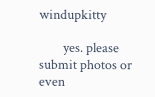windupkitty

        yes. please submit photos or even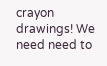crayon drawings! We need need to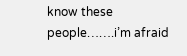know these people…….i’m afraid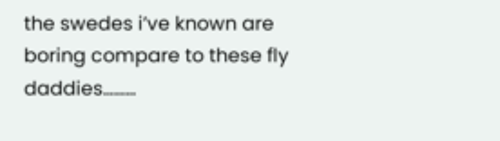the swedes i’ve known are boring compare to these fly daddies………